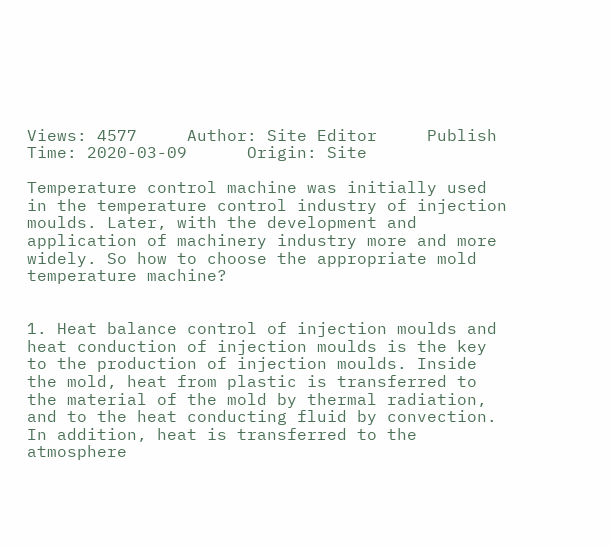Views: 4577     Author: Site Editor     Publish Time: 2020-03-09      Origin: Site

Temperature control machine was initially used in the temperature control industry of injection moulds. Later, with the development and application of machinery industry more and more widely. So how to choose the appropriate mold temperature machine?


1. Heat balance control of injection moulds and heat conduction of injection moulds is the key to the production of injection moulds. Inside the mold, heat from plastic is transferred to the material of the mold by thermal radiation, and to the heat conducting fluid by convection. In addition, heat is transferred to the atmosphere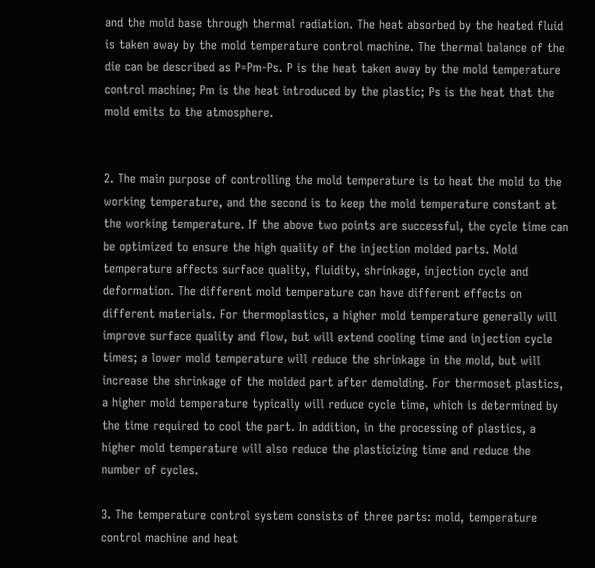and the mold base through thermal radiation. The heat absorbed by the heated fluid is taken away by the mold temperature control machine. The thermal balance of the die can be described as P=Pm-Ps. P is the heat taken away by the mold temperature control machine; Pm is the heat introduced by the plastic; Ps is the heat that the mold emits to the atmosphere.


2. The main purpose of controlling the mold temperature is to heat the mold to the working temperature, and the second is to keep the mold temperature constant at the working temperature. If the above two points are successful, the cycle time can be optimized to ensure the high quality of the injection molded parts. Mold temperature affects surface quality, fluidity, shrinkage, injection cycle and deformation. The different mold temperature can have different effects on different materials. For thermoplastics, a higher mold temperature generally will improve surface quality and flow, but will extend cooling time and injection cycle times; a lower mold temperature will reduce the shrinkage in the mold, but will increase the shrinkage of the molded part after demolding. For thermoset plastics, a higher mold temperature typically will reduce cycle time, which is determined by the time required to cool the part. In addition, in the processing of plastics, a higher mold temperature will also reduce the plasticizing time and reduce the number of cycles.

3. The temperature control system consists of three parts: mold, temperature control machine and heat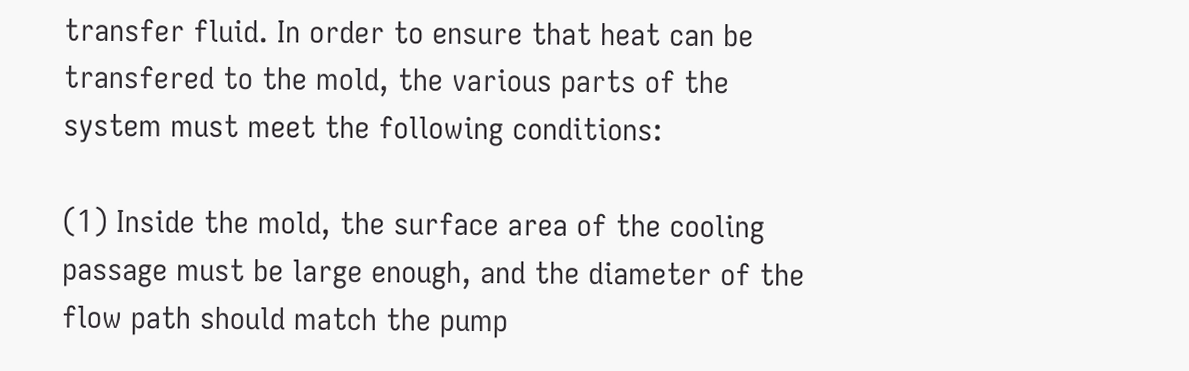transfer fluid. In order to ensure that heat can be transfered to the mold, the various parts of the system must meet the following conditions:

(1) Inside the mold, the surface area of the cooling passage must be large enough, and the diameter of the flow path should match the pump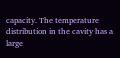capacity. The temperature distribution in the cavity has a large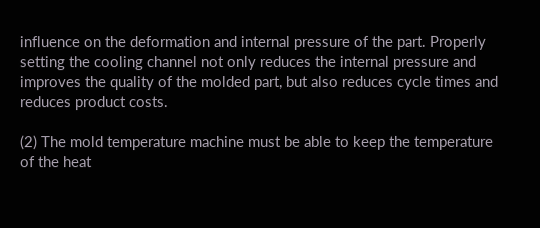influence on the deformation and internal pressure of the part. Properly setting the cooling channel not only reduces the internal pressure and improves the quality of the molded part, but also reduces cycle times and reduces product costs.

(2) The mold temperature machine must be able to keep the temperature of the heat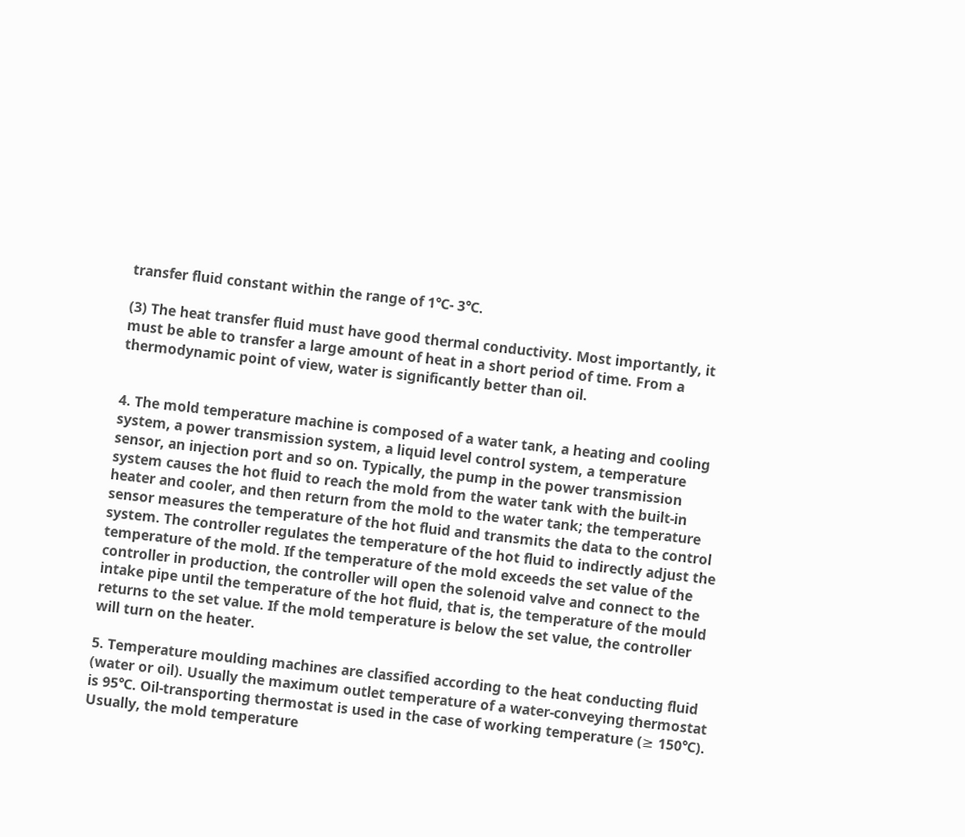transfer fluid constant within the range of 1℃- 3℃.

(3) The heat transfer fluid must have good thermal conductivity. Most importantly, it must be able to transfer a large amount of heat in a short period of time. From a thermodynamic point of view, water is significantly better than oil.


4. The mold temperature machine is composed of a water tank, a heating and cooling system, a power transmission system, a liquid level control system, a temperature sensor, an injection port and so on. Typically, the pump in the power transmission system causes the hot fluid to reach the mold from the water tank with the built-in heater and cooler, and then return from the mold to the water tank; the temperature sensor measures the temperature of the hot fluid and transmits the data to the control system. The controller regulates the temperature of the hot fluid to indirectly adjust the temperature of the mold. If the temperature of the mold exceeds the set value of the controller in production, the controller will open the solenoid valve and connect to the intake pipe until the temperature of the hot fluid, that is, the temperature of the mould returns to the set value. If the mold temperature is below the set value, the controller will turn on the heater.

5. Temperature moulding machines are classified according to the heat conducting fluid (water or oil). Usually the maximum outlet temperature of a water-conveying thermostat is 95℃. Oil-transporting thermostat is used in the case of working temperature (≥ 150℃). Usually, the mold temperature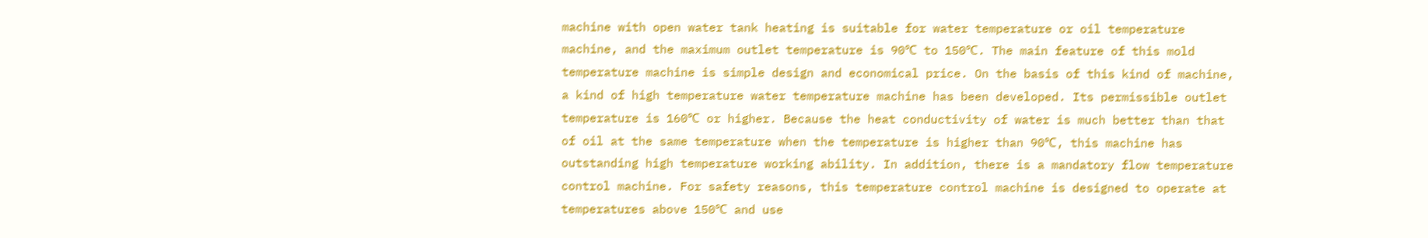machine with open water tank heating is suitable for water temperature or oil temperature machine, and the maximum outlet temperature is 90℃ to 150℃. The main feature of this mold temperature machine is simple design and economical price. On the basis of this kind of machine, a kind of high temperature water temperature machine has been developed. Its permissible outlet temperature is 160℃ or higher. Because the heat conductivity of water is much better than that of oil at the same temperature when the temperature is higher than 90℃, this machine has outstanding high temperature working ability. In addition, there is a mandatory flow temperature control machine. For safety reasons, this temperature control machine is designed to operate at temperatures above 150℃ and use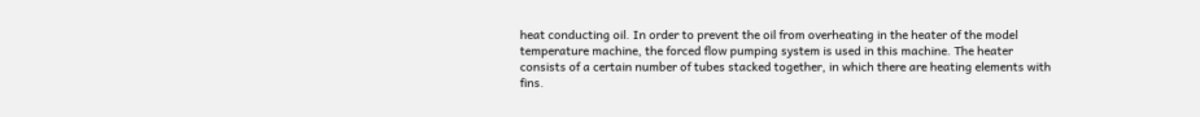heat conducting oil. In order to prevent the oil from overheating in the heater of the model temperature machine, the forced flow pumping system is used in this machine. The heater consists of a certain number of tubes stacked together, in which there are heating elements with fins.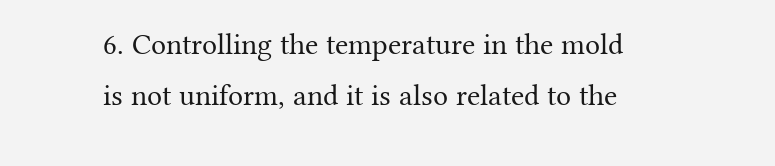6. Controlling the temperature in the mold is not uniform, and it is also related to the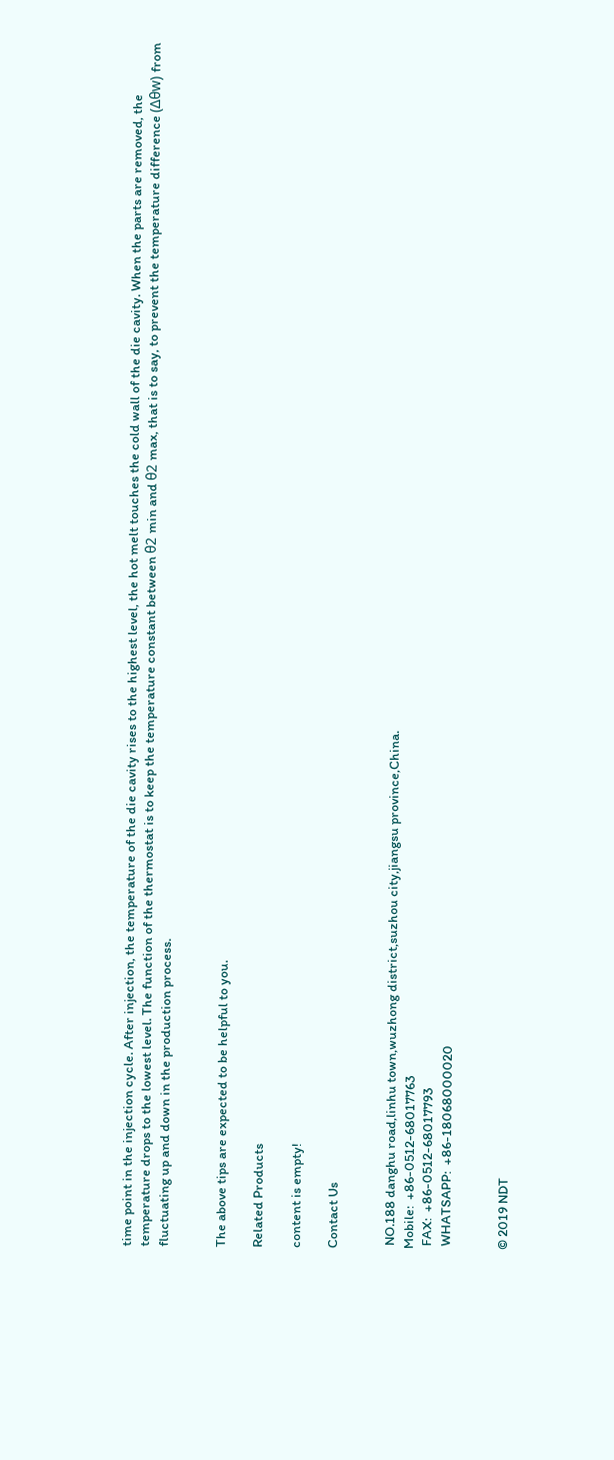time point in the injection cycle. After injection, the temperature of the die cavity rises to the highest level, the hot melt touches the cold wall of the die cavity. When the parts are removed, the temperature drops to the lowest level. The function of the thermostat is to keep the temperature constant between θ2 min and θ2 max, that is to say, to prevent the temperature difference (Δθw) from fluctuating up and down in the production process.


The above tips are expected to be helpful to you.

Related Products

content is empty!

Contact Us


 NO.188 danghu road,linhu town,wuzhong district,suzhou city,jiangsu province,China.
Mobile:  +86-0512-68017763
 FAX:  +86-0512-68017793
 WHATSAPP:  +86-18068000020


© 2019 NDT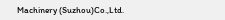Machinery (Suzhou)Co.,Ltd.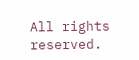All rights reserved.